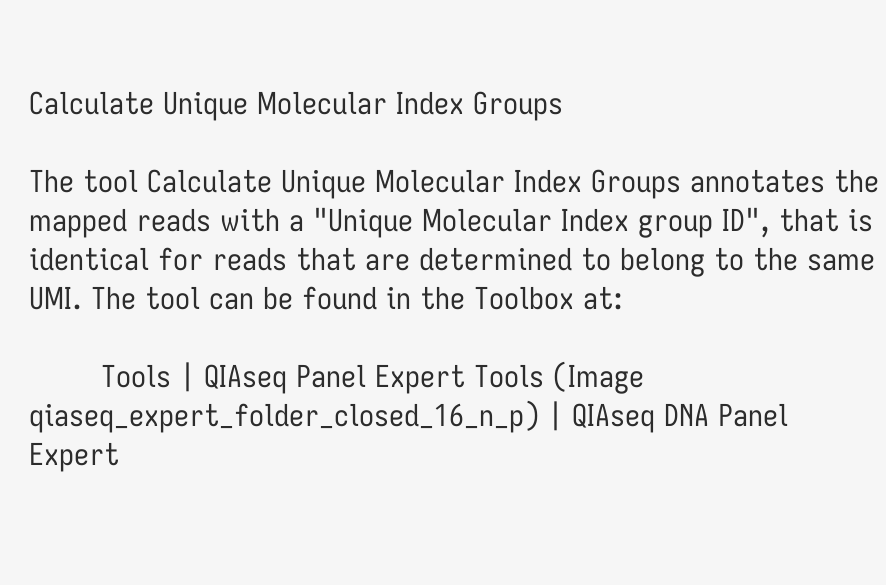Calculate Unique Molecular Index Groups

The tool Calculate Unique Molecular Index Groups annotates the mapped reads with a "Unique Molecular Index group ID", that is identical for reads that are determined to belong to the same UMI. The tool can be found in the Toolbox at:

        Tools | QIAseq Panel Expert Tools (Image qiaseq_expert_folder_closed_16_n_p) | QIAseq DNA Panel Expert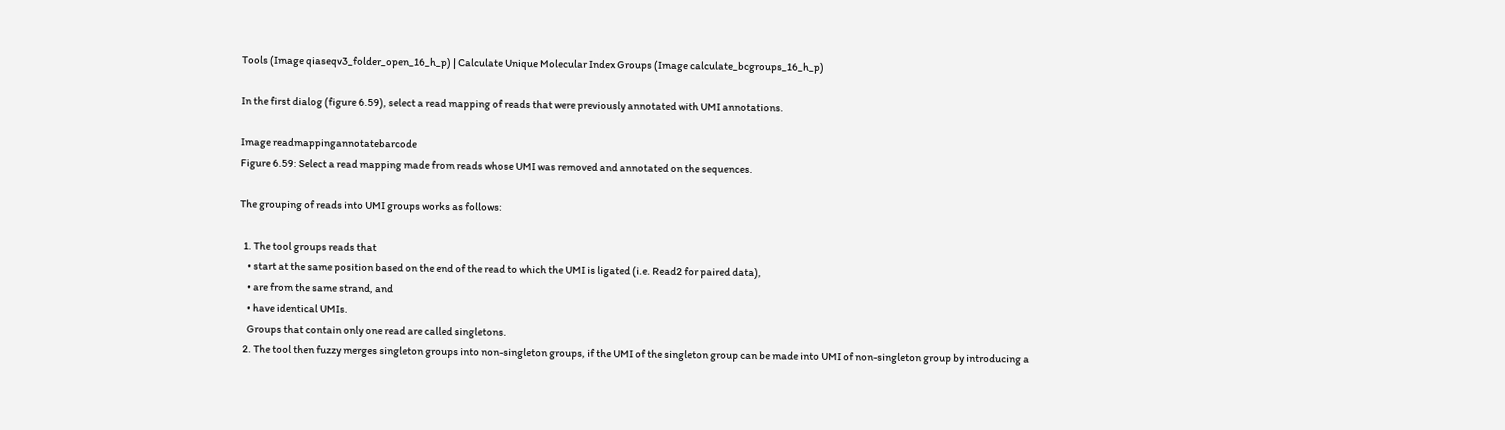Tools (Image qiaseqv3_folder_open_16_h_p) | Calculate Unique Molecular Index Groups (Image calculate_bcgroups_16_h_p)

In the first dialog (figure 6.59), select a read mapping of reads that were previously annotated with UMI annotations.

Image readmappingannotatebarcode
Figure 6.59: Select a read mapping made from reads whose UMI was removed and annotated on the sequences.

The grouping of reads into UMI groups works as follows:

  1. The tool groups reads that
    • start at the same position based on the end of the read to which the UMI is ligated (i.e. Read2 for paired data),
    • are from the same strand, and
    • have identical UMIs.
    Groups that contain only one read are called singletons.
  2. The tool then fuzzy merges singleton groups into non-singleton groups, if the UMI of the singleton group can be made into UMI of non-singleton group by introducing a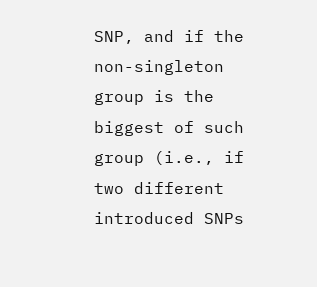SNP, and if the non-singleton group is the biggest of such group (i.e., if two different introduced SNPs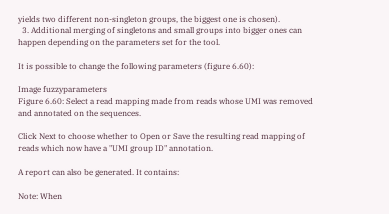yields two different non-singleton groups, the biggest one is chosen).
  3. Additional merging of singletons and small groups into bigger ones can happen depending on the parameters set for the tool.

It is possible to change the following parameters (figure 6.60):

Image fuzzyparameters
Figure 6.60: Select a read mapping made from reads whose UMI was removed and annotated on the sequences.

Click Next to choose whether to Open or Save the resulting read mapping of reads which now have a "UMI group ID" annotation.

A report can also be generated. It contains:

Note: When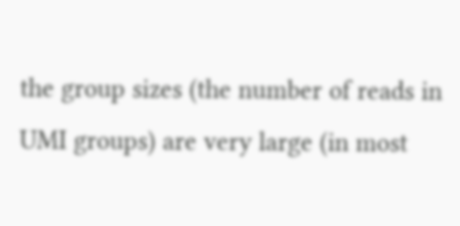the group sizes (the number of reads in UMI groups) are very large (in most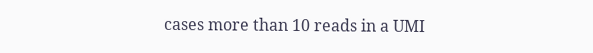cases more than 10 reads in a UMI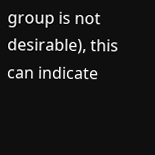group is not desirable), this can indicate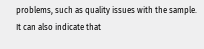problems, such as quality issues with the sample. It can also indicate that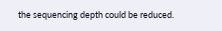the sequencing depth could be reduced.